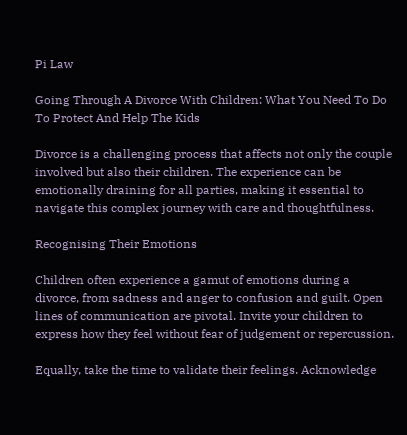Pi Law

Going Through A Divorce With Children: What You Need To Do To Protect And Help The Kids

Divorce is a challenging process that affects not only the couple involved but also their children. The experience can be emotionally draining for all parties, making it essential to navigate this complex journey with care and thoughtfulness.

Recognising Their Emotions

Children often experience a gamut of emotions during a divorce, from sadness and anger to confusion and guilt. Open lines of communication are pivotal. Invite your children to express how they feel without fear of judgement or repercussion.

Equally, take the time to validate their feelings. Acknowledge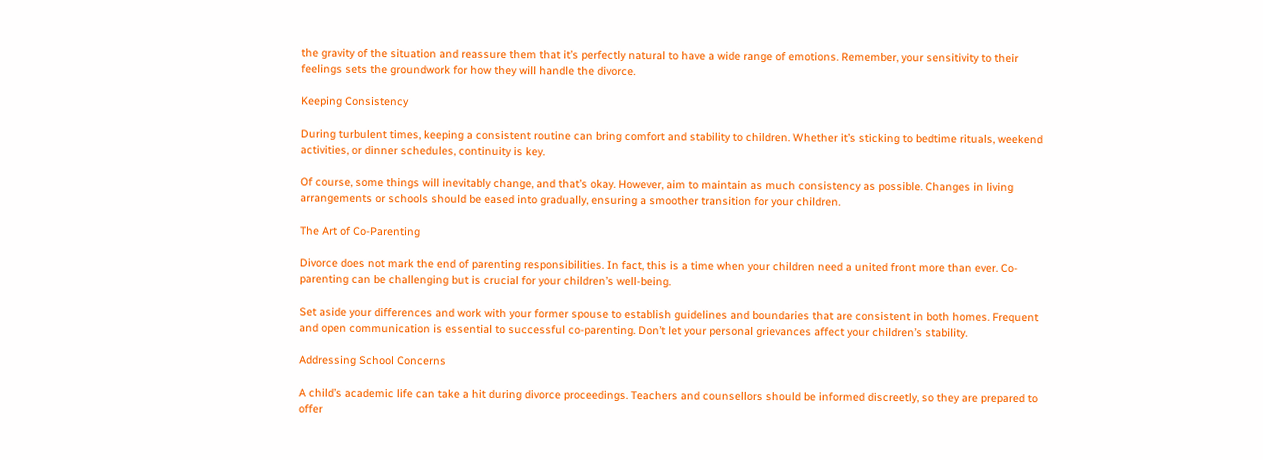the gravity of the situation and reassure them that it’s perfectly natural to have a wide range of emotions. Remember, your sensitivity to their feelings sets the groundwork for how they will handle the divorce.

Keeping Consistency

During turbulent times, keeping a consistent routine can bring comfort and stability to children. Whether it’s sticking to bedtime rituals, weekend activities, or dinner schedules, continuity is key.

Of course, some things will inevitably change, and that’s okay. However, aim to maintain as much consistency as possible. Changes in living arrangements or schools should be eased into gradually, ensuring a smoother transition for your children.

The Art of Co-Parenting

Divorce does not mark the end of parenting responsibilities. In fact, this is a time when your children need a united front more than ever. Co-parenting can be challenging but is crucial for your children’s well-being.

Set aside your differences and work with your former spouse to establish guidelines and boundaries that are consistent in both homes. Frequent and open communication is essential to successful co-parenting. Don’t let your personal grievances affect your children’s stability.

Addressing School Concerns

A child’s academic life can take a hit during divorce proceedings. Teachers and counsellors should be informed discreetly, so they are prepared to offer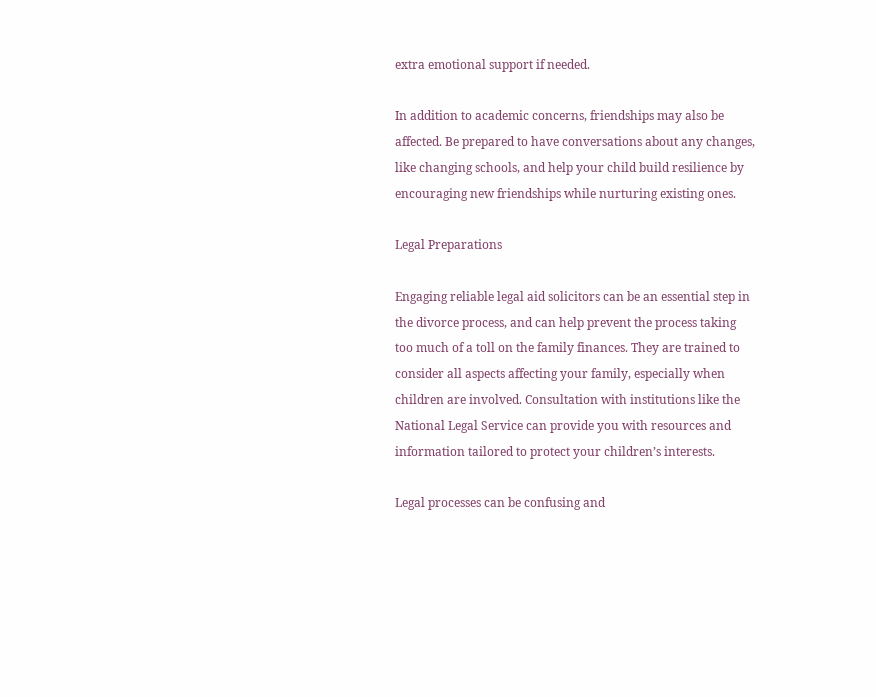extra emotional support if needed.

In addition to academic concerns, friendships may also be affected. Be prepared to have conversations about any changes, like changing schools, and help your child build resilience by encouraging new friendships while nurturing existing ones.

Legal Preparations

Engaging reliable legal aid solicitors can be an essential step in the divorce process, and can help prevent the process taking too much of a toll on the family finances. They are trained to consider all aspects affecting your family, especially when children are involved. Consultation with institutions like the National Legal Service can provide you with resources and information tailored to protect your children’s interests.

Legal processes can be confusing and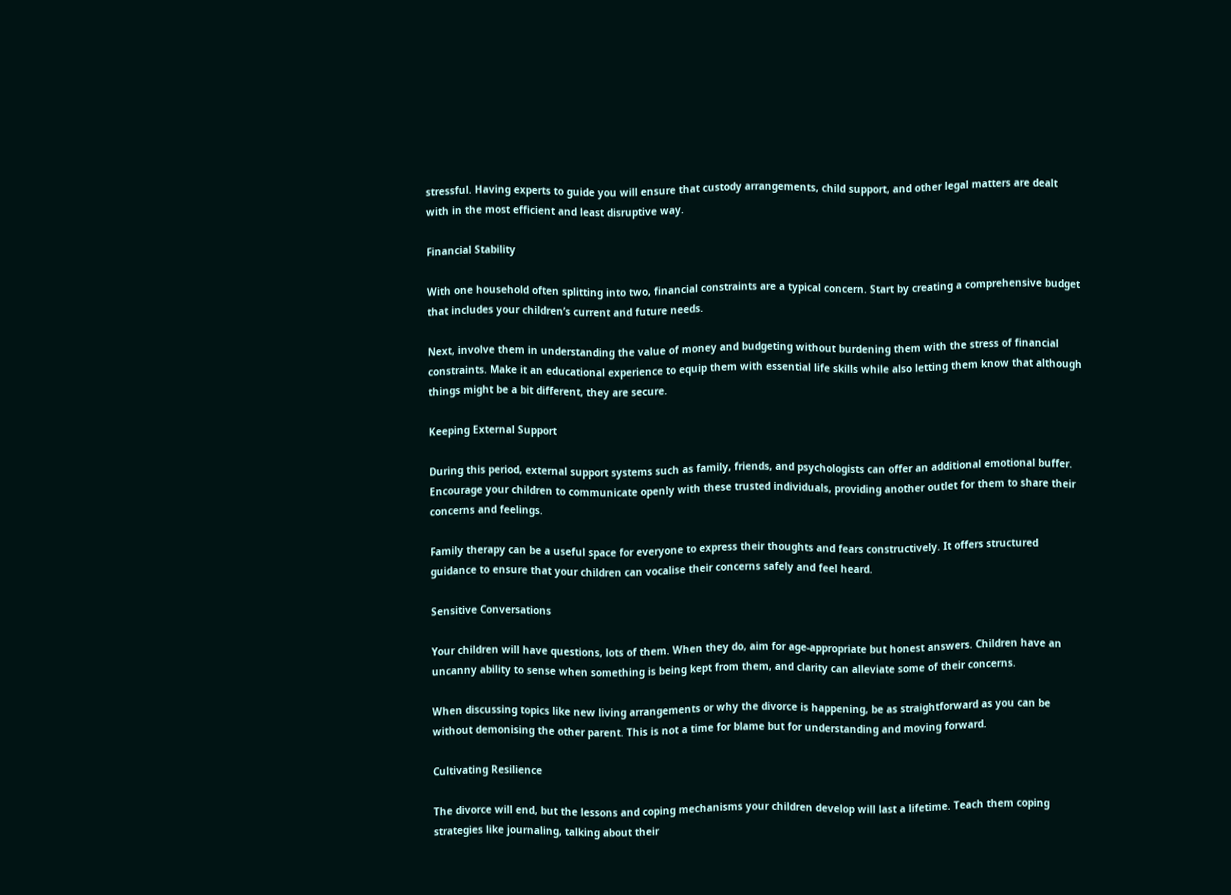stressful. Having experts to guide you will ensure that custody arrangements, child support, and other legal matters are dealt with in the most efficient and least disruptive way.

Financial Stability

With one household often splitting into two, financial constraints are a typical concern. Start by creating a comprehensive budget that includes your children’s current and future needs.

Next, involve them in understanding the value of money and budgeting without burdening them with the stress of financial constraints. Make it an educational experience to equip them with essential life skills while also letting them know that although things might be a bit different, they are secure.

Keeping External Support

During this period, external support systems such as family, friends, and psychologists can offer an additional emotional buffer. Encourage your children to communicate openly with these trusted individuals, providing another outlet for them to share their concerns and feelings.

Family therapy can be a useful space for everyone to express their thoughts and fears constructively. It offers structured guidance to ensure that your children can vocalise their concerns safely and feel heard.

Sensitive Conversations

Your children will have questions, lots of them. When they do, aim for age-appropriate but honest answers. Children have an uncanny ability to sense when something is being kept from them, and clarity can alleviate some of their concerns.

When discussing topics like new living arrangements or why the divorce is happening, be as straightforward as you can be without demonising the other parent. This is not a time for blame but for understanding and moving forward.

Cultivating Resilience

The divorce will end, but the lessons and coping mechanisms your children develop will last a lifetime. Teach them coping strategies like journaling, talking about their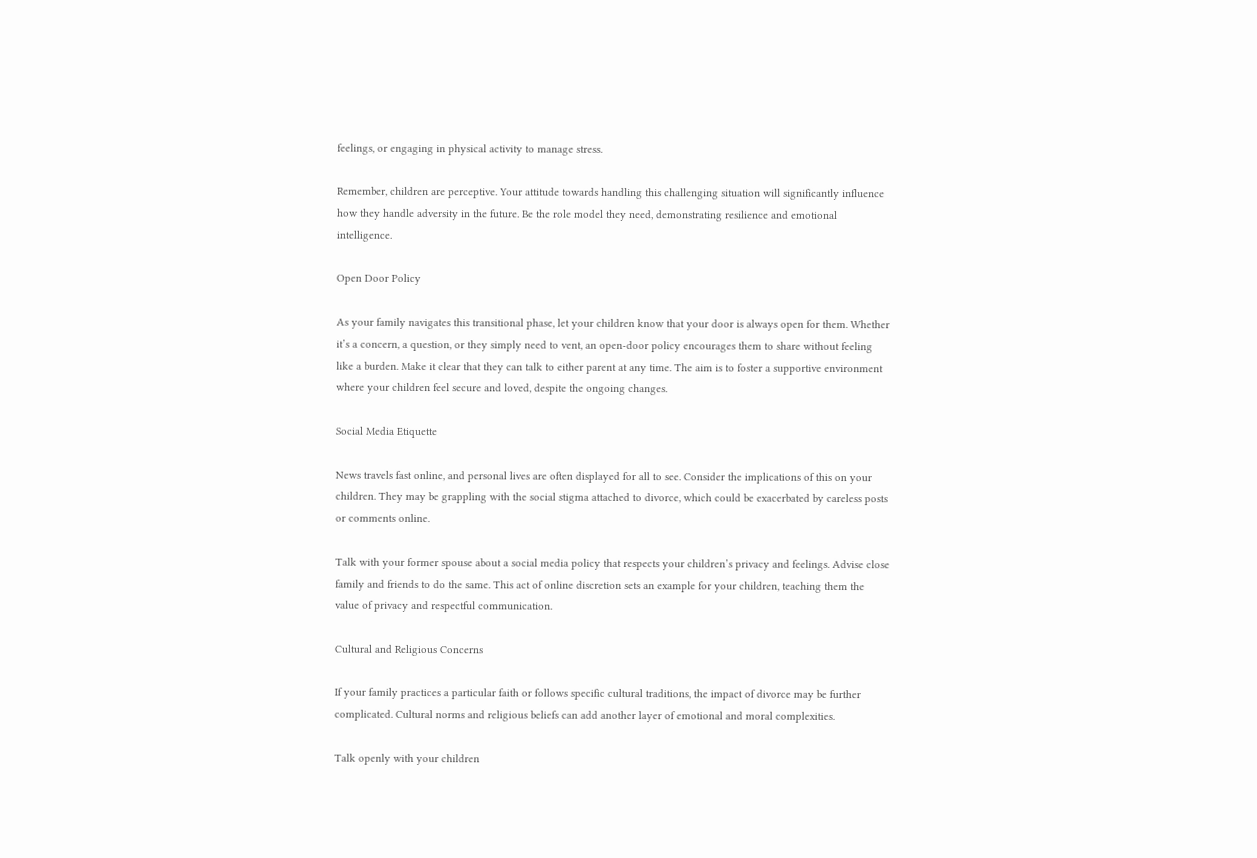feelings, or engaging in physical activity to manage stress.

Remember, children are perceptive. Your attitude towards handling this challenging situation will significantly influence how they handle adversity in the future. Be the role model they need, demonstrating resilience and emotional intelligence.

Open Door Policy

As your family navigates this transitional phase, let your children know that your door is always open for them. Whether it’s a concern, a question, or they simply need to vent, an open-door policy encourages them to share without feeling like a burden. Make it clear that they can talk to either parent at any time. The aim is to foster a supportive environment where your children feel secure and loved, despite the ongoing changes.

Social Media Etiquette

News travels fast online, and personal lives are often displayed for all to see. Consider the implications of this on your children. They may be grappling with the social stigma attached to divorce, which could be exacerbated by careless posts or comments online.

Talk with your former spouse about a social media policy that respects your children’s privacy and feelings. Advise close family and friends to do the same. This act of online discretion sets an example for your children, teaching them the value of privacy and respectful communication.

Cultural and Religious Concerns

If your family practices a particular faith or follows specific cultural traditions, the impact of divorce may be further complicated. Cultural norms and religious beliefs can add another layer of emotional and moral complexities.

Talk openly with your children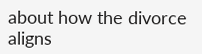about how the divorce aligns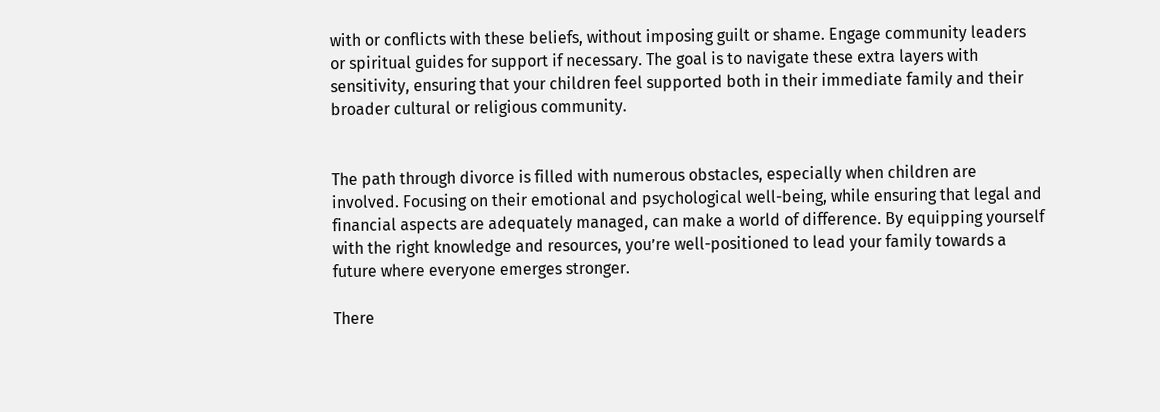with or conflicts with these beliefs, without imposing guilt or shame. Engage community leaders or spiritual guides for support if necessary. The goal is to navigate these extra layers with sensitivity, ensuring that your children feel supported both in their immediate family and their broader cultural or religious community.


The path through divorce is filled with numerous obstacles, especially when children are involved. Focusing on their emotional and psychological well-being, while ensuring that legal and financial aspects are adequately managed, can make a world of difference. By equipping yourself with the right knowledge and resources, you’re well-positioned to lead your family towards a future where everyone emerges stronger.

There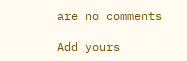are no comments

Add yours